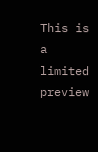This is a limited preview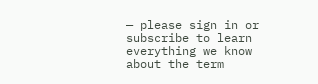— please sign in or subscribe to learn everything we know about the term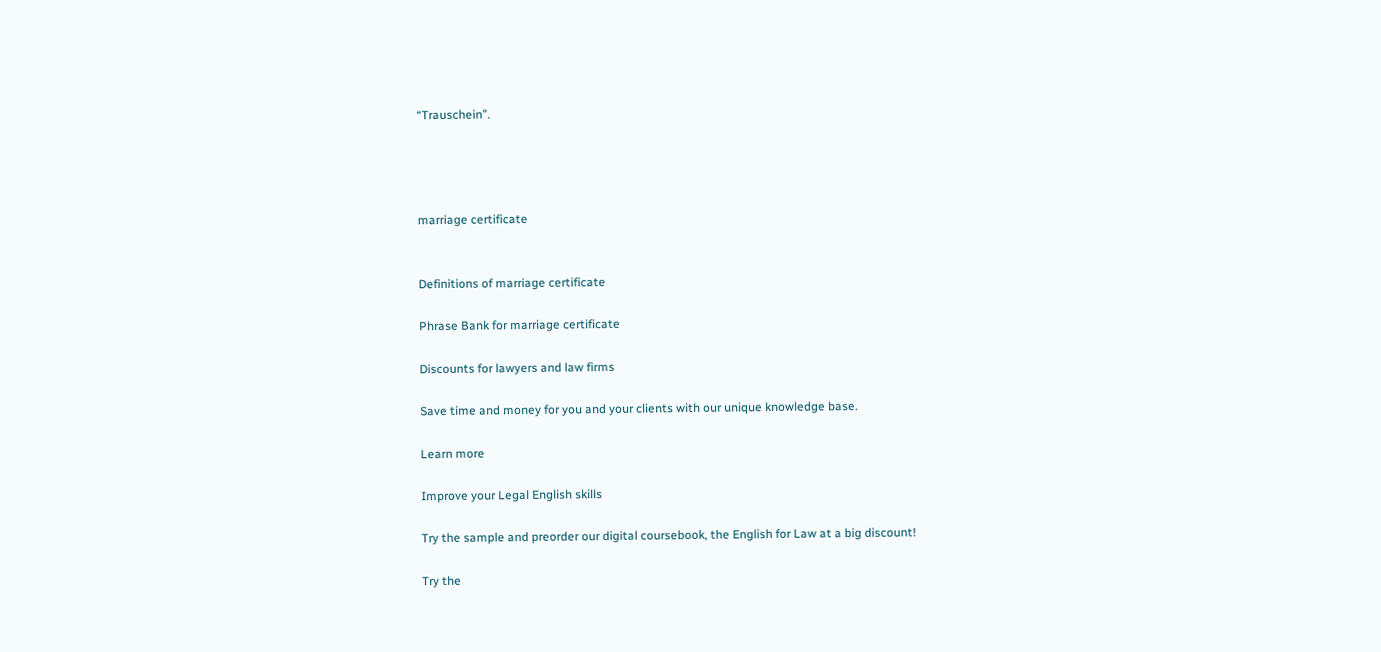“Trauschein”.




marriage certificate


Definitions of marriage certificate

Phrase Bank for marriage certificate

Discounts for lawyers and law firms

Save time and money for you and your clients with our unique knowledge base.

Learn more

Improve your Legal English skills

Try the sample and preorder our digital coursebook, the English for Law at a big discount!

Try the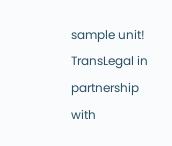sample unit!
TransLegal in partnership with